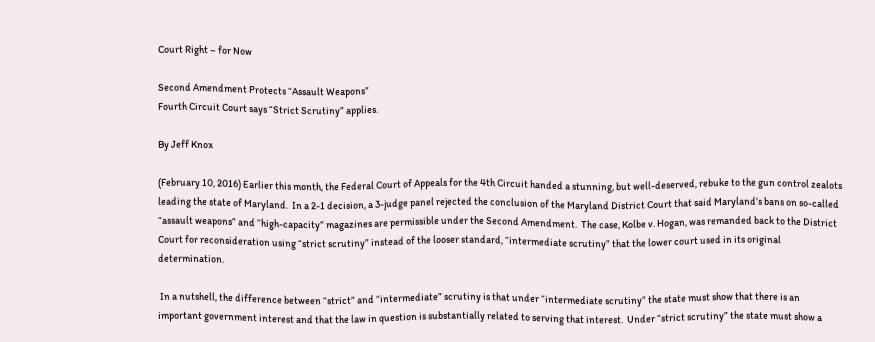Court Right – for Now

Second Amendment Protects “Assault Weapons”
Fourth Circuit Court says “Strict Scrutiny” applies.

By Jeff Knox

(February 10, 2016) Earlier this month, the Federal Court of Appeals for the 4th Circuit handed a stunning, but well-deserved, rebuke to the gun control zealots leading the state of Maryland.  In a 2-1 decision, a 3-judge panel rejected the conclusion of the Maryland District Court that said Maryland’s bans on so-called “assault weapons” and “high-capacity” magazines are permissible under the Second Amendment.  The case, Kolbe v. Hogan, was remanded back to the District Court for reconsideration using “strict scrutiny” instead of the looser standard, “intermediate scrutiny” that the lower court used in its original determination.

 In a nutshell, the difference between “strict” and “intermediate” scrutiny is that under “intermediate scrutiny” the state must show that there is an important government interest and that the law in question is substantially related to serving that interest.  Under “strict scrutiny” the state must show a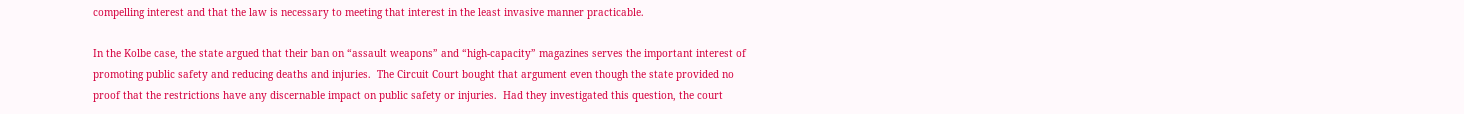compelling interest and that the law is necessary to meeting that interest in the least invasive manner practicable.

In the Kolbe case, the state argued that their ban on “assault weapons” and “high-capacity” magazines serves the important interest of promoting public safety and reducing deaths and injuries.  The Circuit Court bought that argument even though the state provided no proof that the restrictions have any discernable impact on public safety or injuries.  Had they investigated this question, the court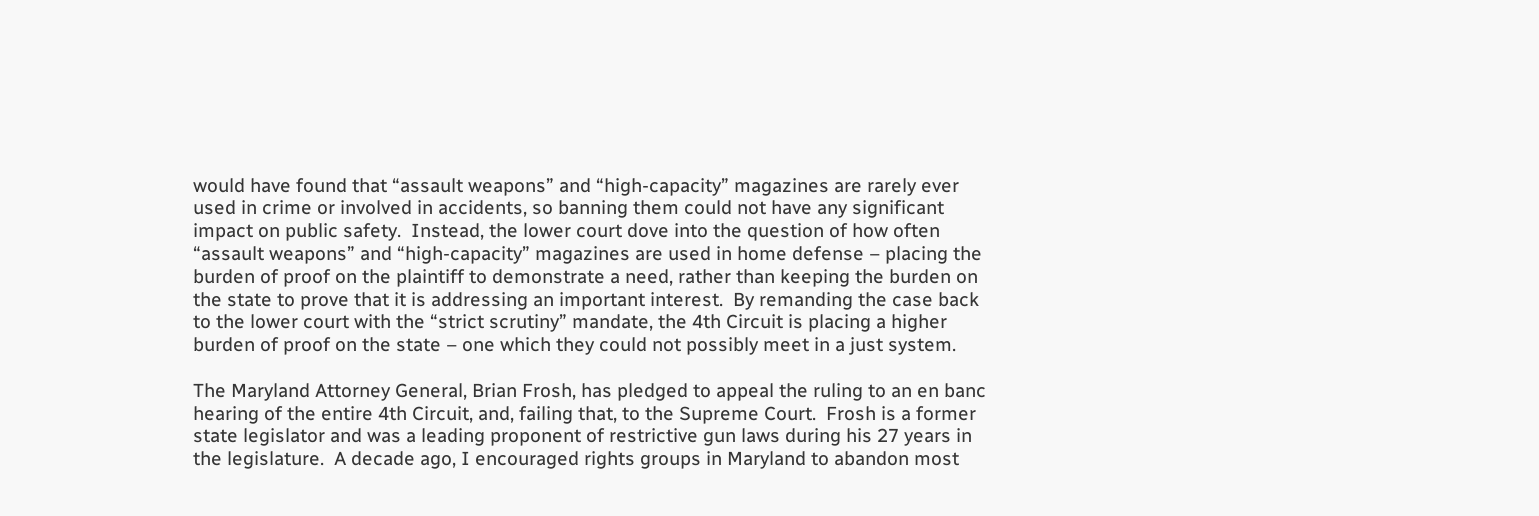would have found that “assault weapons” and “high-capacity” magazines are rarely ever used in crime or involved in accidents, so banning them could not have any significant impact on public safety.  Instead, the lower court dove into the question of how often “assault weapons” and “high-capacity” magazines are used in home defense – placing the burden of proof on the plaintiff to demonstrate a need, rather than keeping the burden on the state to prove that it is addressing an important interest.  By remanding the case back to the lower court with the “strict scrutiny” mandate, the 4th Circuit is placing a higher burden of proof on the state – one which they could not possibly meet in a just system.

The Maryland Attorney General, Brian Frosh, has pledged to appeal the ruling to an en banc hearing of the entire 4th Circuit, and, failing that, to the Supreme Court.  Frosh is a former state legislator and was a leading proponent of restrictive gun laws during his 27 years in the legislature.  A decade ago, I encouraged rights groups in Maryland to abandon most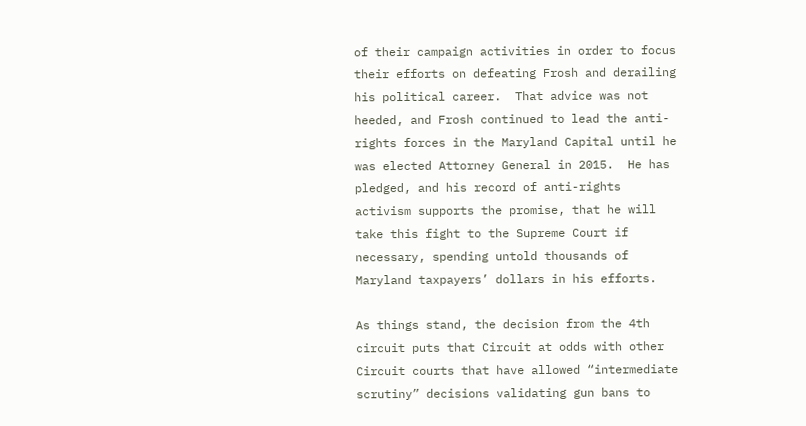of their campaign activities in order to focus their efforts on defeating Frosh and derailing his political career.  That advice was not heeded, and Frosh continued to lead the anti-rights forces in the Maryland Capital until he was elected Attorney General in 2015.  He has pledged, and his record of anti-rights activism supports the promise, that he will take this fight to the Supreme Court if necessary, spending untold thousands of Maryland taxpayers’ dollars in his efforts.

As things stand, the decision from the 4th circuit puts that Circuit at odds with other Circuit courts that have allowed “intermediate scrutiny” decisions validating gun bans to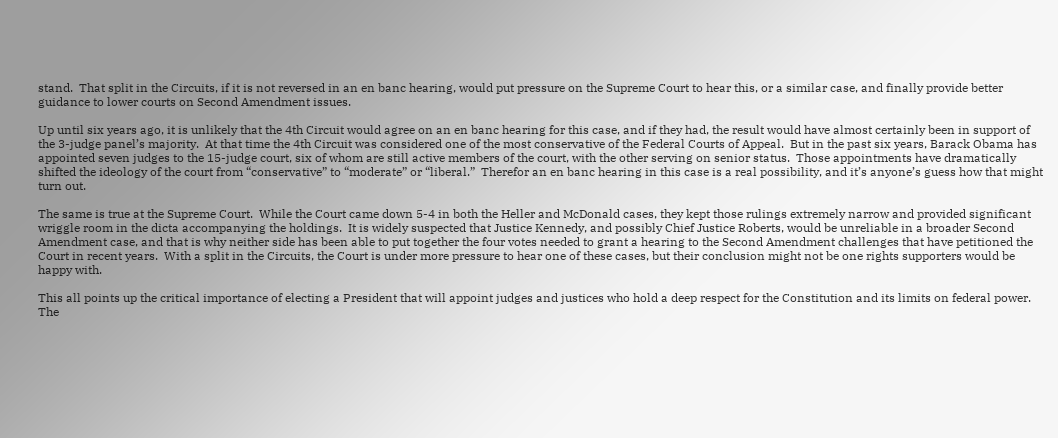stand.  That split in the Circuits, if it is not reversed in an en banc hearing, would put pressure on the Supreme Court to hear this, or a similar case, and finally provide better guidance to lower courts on Second Amendment issues.

Up until six years ago, it is unlikely that the 4th Circuit would agree on an en banc hearing for this case, and if they had, the result would have almost certainly been in support of the 3-judge panel’s majority.  At that time the 4th Circuit was considered one of the most conservative of the Federal Courts of Appeal.  But in the past six years, Barack Obama has appointed seven judges to the 15-judge court, six of whom are still active members of the court, with the other serving on senior status.  Those appointments have dramatically shifted the ideology of the court from “conservative” to “moderate” or “liberal.”  Therefor an en banc hearing in this case is a real possibility, and it’s anyone’s guess how that might turn out.

The same is true at the Supreme Court.  While the Court came down 5-4 in both the Heller and McDonald cases, they kept those rulings extremely narrow and provided significant wriggle room in the dicta accompanying the holdings.  It is widely suspected that Justice Kennedy, and possibly Chief Justice Roberts, would be unreliable in a broader Second Amendment case, and that is why neither side has been able to put together the four votes needed to grant a hearing to the Second Amendment challenges that have petitioned the Court in recent years.  With a split in the Circuits, the Court is under more pressure to hear one of these cases, but their conclusion might not be one rights supporters would be happy with.

This all points up the critical importance of electing a President that will appoint judges and justices who hold a deep respect for the Constitution and its limits on federal power.  The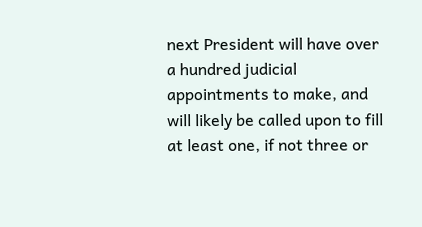next President will have over a hundred judicial appointments to make, and will likely be called upon to fill at least one, if not three or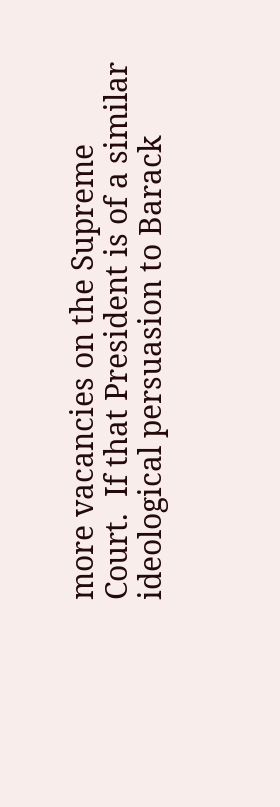more vacancies on the Supreme Court.  If that President is of a similar ideological persuasion to Barack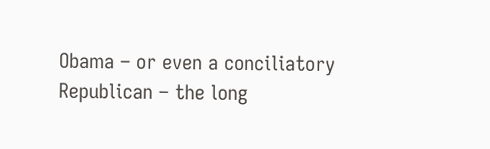Obama – or even a conciliatory Republican – the long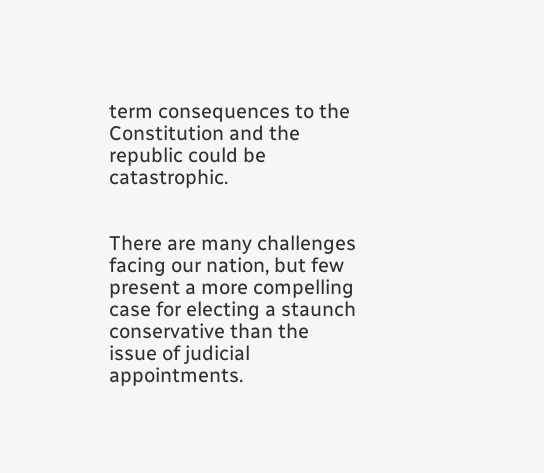term consequences to the Constitution and the republic could be catastrophic.


There are many challenges facing our nation, but few present a more compelling case for electing a staunch conservative than the issue of judicial appointments.